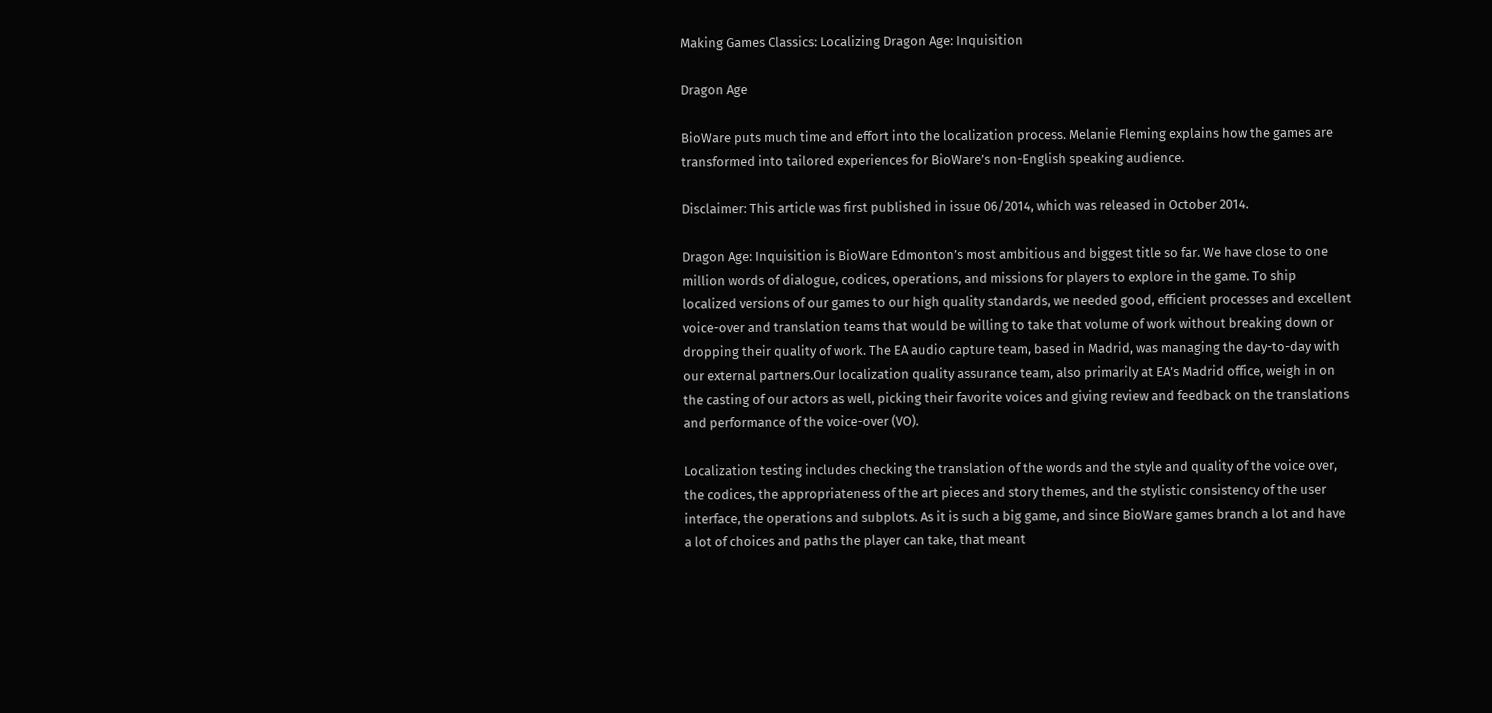Making Games Classics: Localizing Dragon Age: Inquisition

Dragon Age

BioWare puts much time and effort into the localization process. Melanie Fleming explains how the games are transformed into tailored experiences for BioWare’s non-English speaking audience.

Disclaimer: This article was first published in issue 06/2014, which was released in October 2014.

Dragon Age: Inquisition is BioWare Edmonton’s most ambitious and biggest title so far. We have close to one million words of dialogue, codices, operations, and missions for players to explore in the game. To ship localized versions of our games to our high quality standards, we needed good, efficient processes and excellent voice-over and translation teams that would be willing to take that volume of work without breaking down or dropping their quality of work. The EA audio capture team, based in Madrid, was managing the day-to-day with our external partners.Our localization quality assurance team, also primarily at EA’s Madrid office, weigh in on the casting of our actors as well, picking their favorite voices and giving review and feedback on the translations and performance of the voice-over (VO).

Localization testing includes checking the translation of the words and the style and quality of the voice over, the codices, the appropriateness of the art pieces and story themes, and the stylistic consistency of the user interface, the operations and subplots. As it is such a big game, and since BioWare games branch a lot and have a lot of choices and paths the player can take, that meant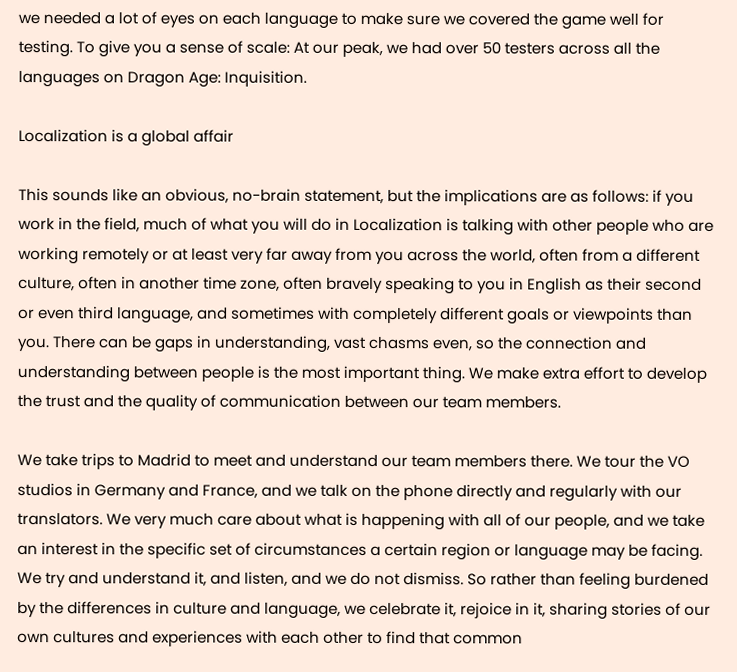we needed a lot of eyes on each language to make sure we covered the game well for testing. To give you a sense of scale: At our peak, we had over 50 testers across all the languages on Dragon Age: Inquisition.

Localization is a global affair

This sounds like an obvious, no-brain statement, but the implications are as follows: if you work in the field, much of what you will do in Localization is talking with other people who are working remotely or at least very far away from you across the world, often from a different culture, often in another time zone, often bravely speaking to you in English as their second or even third language, and sometimes with completely different goals or viewpoints than you. There can be gaps in understanding, vast chasms even, so the connection and understanding between people is the most important thing. We make extra effort to develop the trust and the quality of communication between our team members.

We take trips to Madrid to meet and understand our team members there. We tour the VO studios in Germany and France, and we talk on the phone directly and regularly with our translators. We very much care about what is happening with all of our people, and we take an interest in the specific set of circumstances a certain region or language may be facing. We try and understand it, and listen, and we do not dismiss. So rather than feeling burdened by the differences in culture and language, we celebrate it, rejoice in it, sharing stories of our own cultures and experiences with each other to find that common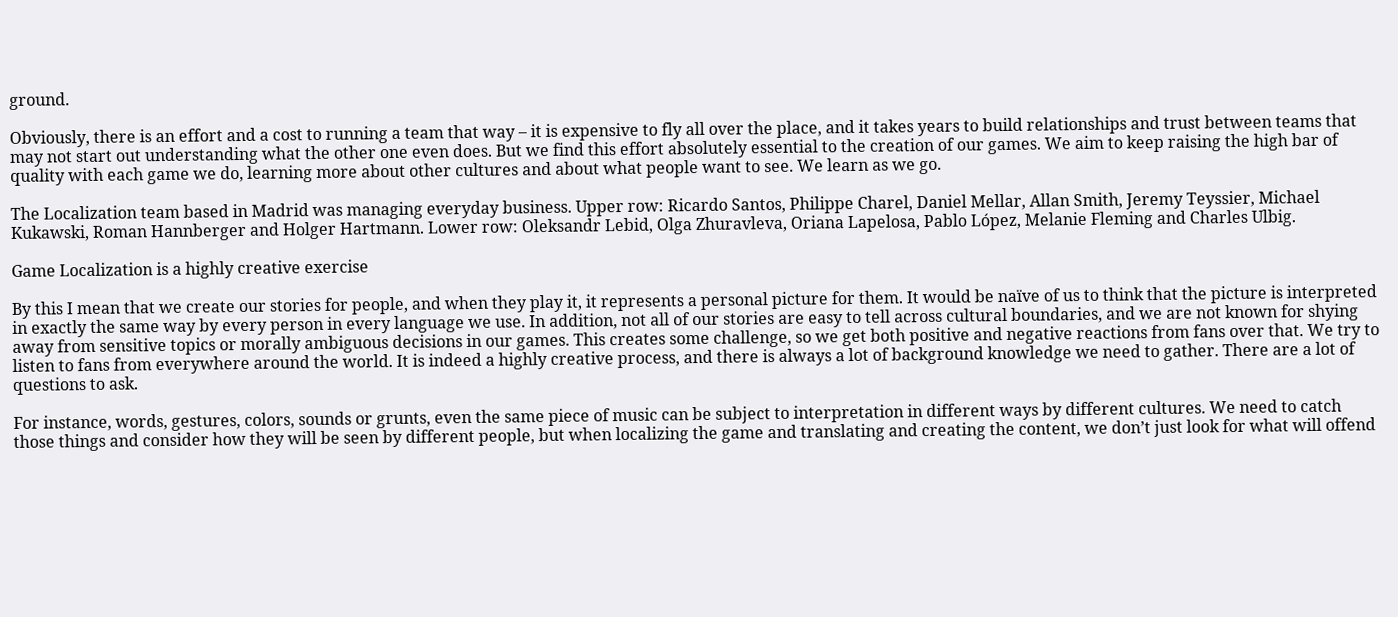ground.

Obviously, there is an effort and a cost to running a team that way – it is expensive to fly all over the place, and it takes years to build relationships and trust between teams that may not start out understanding what the other one even does. But we find this effort absolutely essential to the creation of our games. We aim to keep raising the high bar of quality with each game we do, learning more about other cultures and about what people want to see. We learn as we go.

The Localization team based in Madrid was managing everyday business. Upper row: Ricardo Santos, Philippe Charel, Daniel Mellar, Allan Smith, Jeremy Teyssier, Michael Kukawski, Roman Hannberger and Holger Hartmann. Lower row: Oleksandr Lebid, Olga Zhuravleva, Oriana Lapelosa, Pablo López, Melanie Fleming and Charles Ulbig.

Game Localization is a highly creative exercise

By this I mean that we create our stories for people, and when they play it, it represents a personal picture for them. It would be naïve of us to think that the picture is interpreted in exactly the same way by every person in every language we use. In addition, not all of our stories are easy to tell across cultural boundaries, and we are not known for shying away from sensitive topics or morally ambiguous decisions in our games. This creates some challenge, so we get both positive and negative reactions from fans over that. We try to listen to fans from everywhere around the world. It is indeed a highly creative process, and there is always a lot of background knowledge we need to gather. There are a lot of questions to ask.

For instance, words, gestures, colors, sounds or grunts, even the same piece of music can be subject to interpretation in different ways by different cultures. We need to catch those things and consider how they will be seen by different people, but when localizing the game and translating and creating the content, we don’t just look for what will offend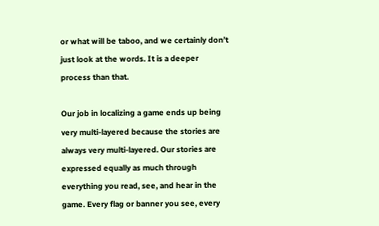or what will be taboo, and we certainly don’t just look at the words. It is a deeper process than that.

Our job in localizing a game ends up being very multi-layered because the stories are always very multi-layered. Our stories are expressed equally as much through everything you read, see, and hear in the game. Every flag or banner you see, every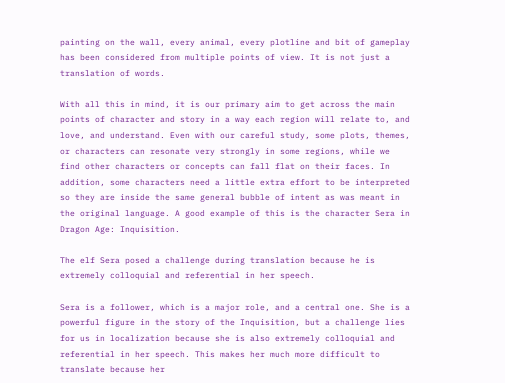painting on the wall, every animal, every plotline and bit of gameplay has been considered from multiple points of view. It is not just a translation of words.

With all this in mind, it is our primary aim to get across the main points of character and story in a way each region will relate to, and love, and understand. Even with our careful study, some plots, themes, or characters can resonate very strongly in some regions, while we find other characters or concepts can fall flat on their faces. In addition, some characters need a little extra effort to be interpreted so they are inside the same general bubble of intent as was meant in the original language. A good example of this is the character Sera in Dragon Age: Inquisition.

The elf Sera posed a challenge during translation because he is extremely colloquial and referential in her speech.

Sera is a follower, which is a major role, and a central one. She is a powerful figure in the story of the Inquisition, but a challenge lies for us in localization because she is also extremely colloquial and referential in her speech. This makes her much more difficult to translate because her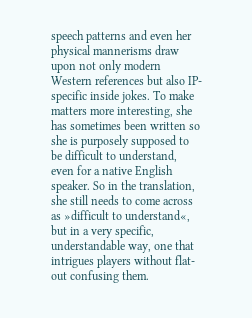speech patterns and even her physical mannerisms draw upon not only modern Western references but also IP-specific inside jokes. To make matters more interesting, she has sometimes been written so she is purposely supposed to be difficult to understand, even for a native English speaker. So in the translation, she still needs to come across as »difficult to understand«, but in a very specific, understandable way, one that intrigues players without flat-out confusing them.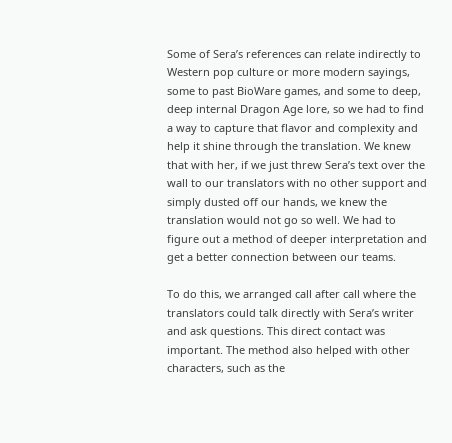Some of Sera’s references can relate indirectly to Western pop culture or more modern sayings, some to past BioWare games, and some to deep, deep internal Dragon Age lore, so we had to find a way to capture that flavor and complexity and help it shine through the translation. We knew that with her, if we just threw Sera’s text over the wall to our translators with no other support and simply dusted off our hands, we knew the translation would not go so well. We had to figure out a method of deeper interpretation and get a better connection between our teams.

To do this, we arranged call after call where the translators could talk directly with Sera’s writer and ask questions. This direct contact was important. The method also helped with other characters, such as the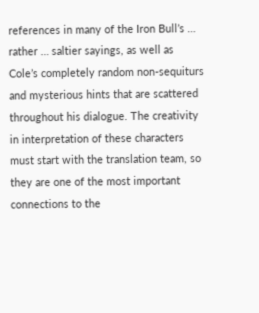references in many of the Iron Bull’s … rather … saltier sayings, as well as Cole’s completely random non-sequiturs and mysterious hints that are scattered throughout his dialogue. The creativity in interpretation of these characters must start with the translation team, so they are one of the most important connections to the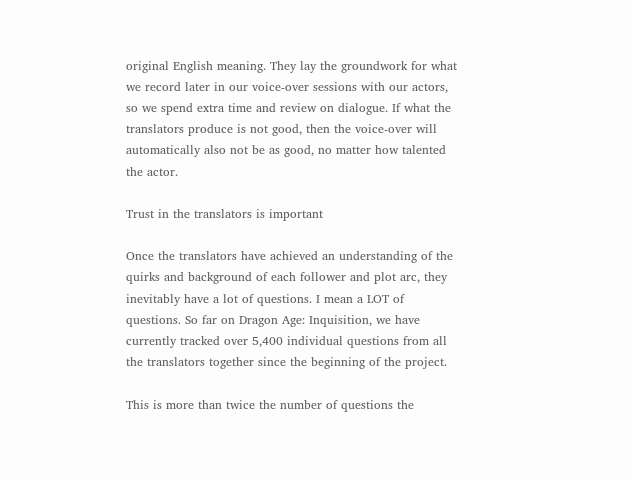original English meaning. They lay the groundwork for what we record later in our voice-over sessions with our actors, so we spend extra time and review on dialogue. If what the translators produce is not good, then the voice-over will automatically also not be as good, no matter how talented the actor.

Trust in the translators is important

Once the translators have achieved an understanding of the quirks and background of each follower and plot arc, they inevitably have a lot of questions. I mean a LOT of questions. So far on Dragon Age: Inquisition, we have currently tracked over 5,400 individual questions from all the translators together since the beginning of the project.

This is more than twice the number of questions the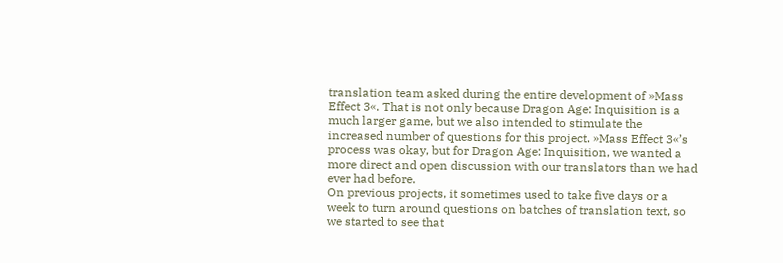translation team asked during the entire development of »Mass Effect 3«. That is not only because Dragon Age: Inquisition is a much larger game, but we also intended to stimulate the increased number of questions for this project. »Mass Effect 3«’s process was okay, but for Dragon Age: Inquisition, we wanted a more direct and open discussion with our translators than we had ever had before.
On previous projects, it sometimes used to take five days or a week to turn around questions on batches of translation text, so we started to see that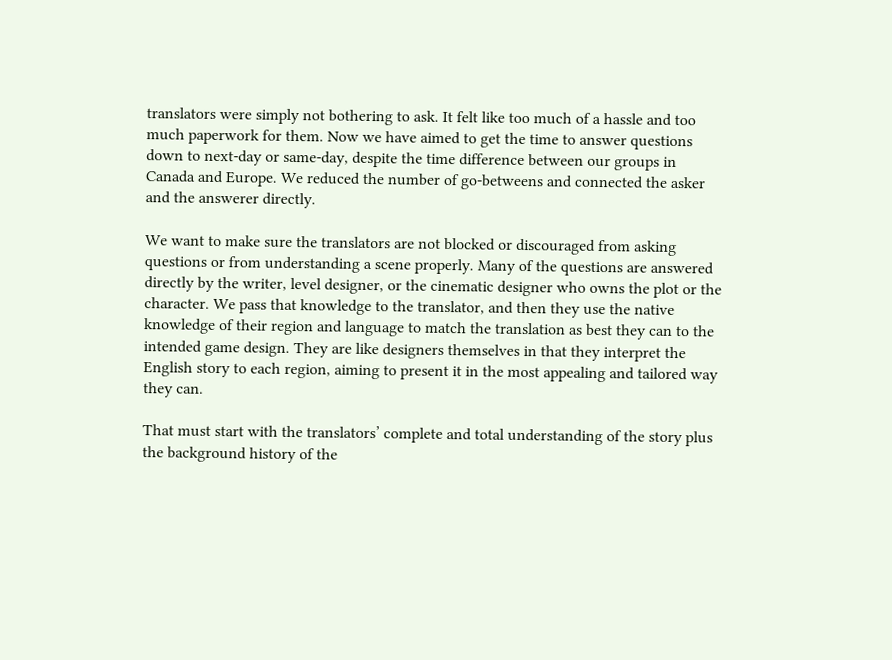translators were simply not bothering to ask. It felt like too much of a hassle and too much paperwork for them. Now we have aimed to get the time to answer questions down to next-day or same-day, despite the time difference between our groups in Canada and Europe. We reduced the number of go-betweens and connected the asker and the answerer directly.

We want to make sure the translators are not blocked or discouraged from asking questions or from understanding a scene properly. Many of the questions are answered directly by the writer, level designer, or the cinematic designer who owns the plot or the character. We pass that knowledge to the translator, and then they use the native knowledge of their region and language to match the translation as best they can to the intended game design. They are like designers themselves in that they interpret the English story to each region, aiming to present it in the most appealing and tailored way they can.

That must start with the translators’ complete and total understanding of the story plus the background history of the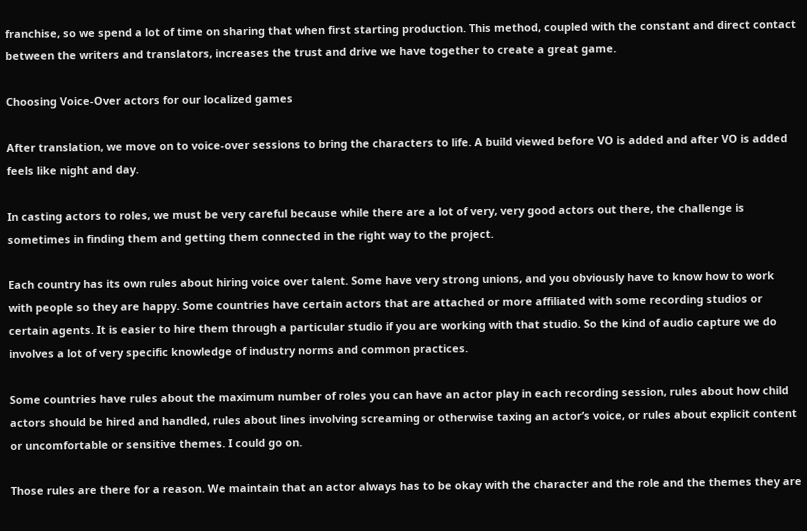franchise, so we spend a lot of time on sharing that when first starting production. This method, coupled with the constant and direct contact between the writers and translators, increases the trust and drive we have together to create a great game.

Choosing Voice-Over actors for our localized games

After translation, we move on to voice-over sessions to bring the characters to life. A build viewed before VO is added and after VO is added feels like night and day.

In casting actors to roles, we must be very careful because while there are a lot of very, very good actors out there, the challenge is sometimes in finding them and getting them connected in the right way to the project.

Each country has its own rules about hiring voice over talent. Some have very strong unions, and you obviously have to know how to work with people so they are happy. Some countries have certain actors that are attached or more affiliated with some recording studios or certain agents. It is easier to hire them through a particular studio if you are working with that studio. So the kind of audio capture we do involves a lot of very specific knowledge of industry norms and common practices.

Some countries have rules about the maximum number of roles you can have an actor play in each recording session, rules about how child actors should be hired and handled, rules about lines involving screaming or otherwise taxing an actor’s voice, or rules about explicit content or uncomfortable or sensitive themes. I could go on.

Those rules are there for a reason. We maintain that an actor always has to be okay with the character and the role and the themes they are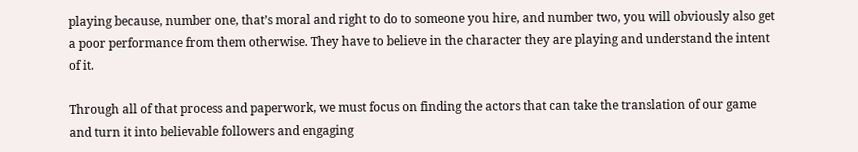playing because, number one, that’s moral and right to do to someone you hire, and number two, you will obviously also get a poor performance from them otherwise. They have to believe in the character they are playing and understand the intent of it.

Through all of that process and paperwork, we must focus on finding the actors that can take the translation of our game and turn it into believable followers and engaging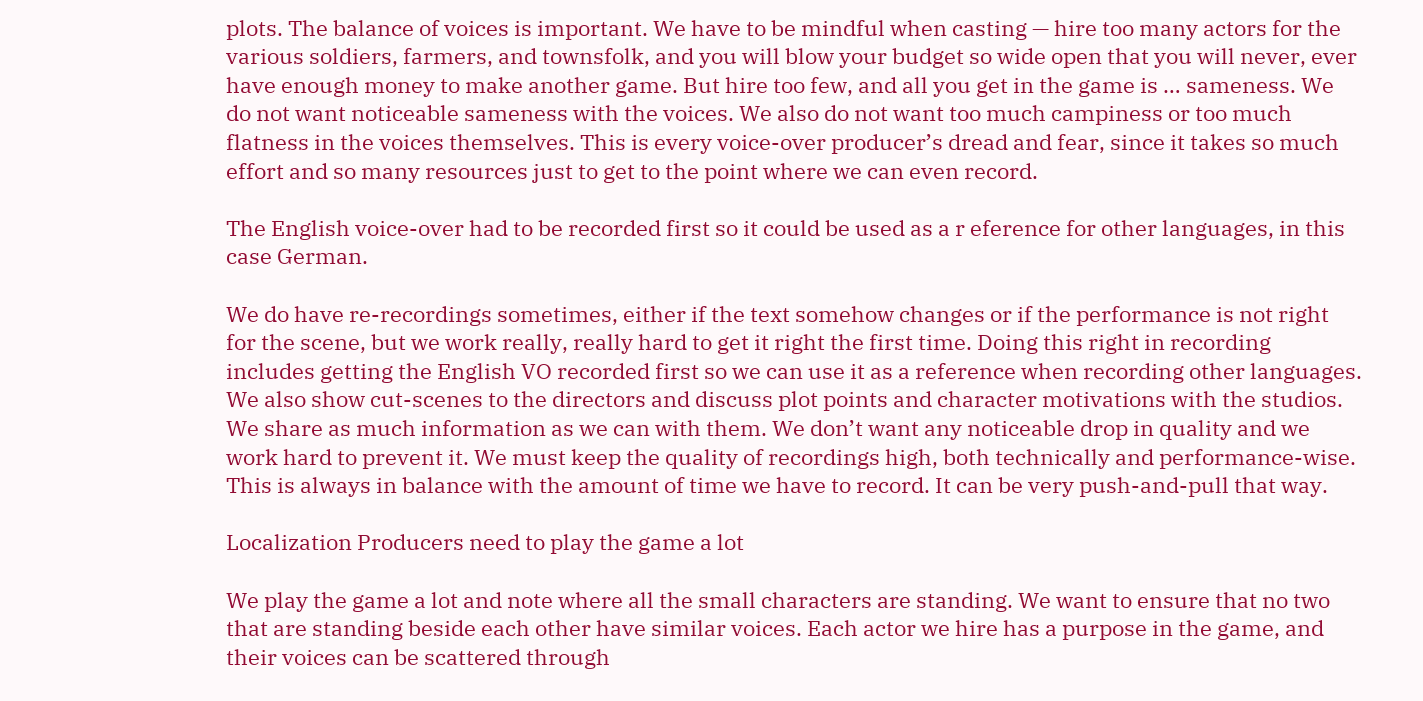plots. The balance of voices is important. We have to be mindful when casting — hire too many actors for the various soldiers, farmers, and townsfolk, and you will blow your budget so wide open that you will never, ever have enough money to make another game. But hire too few, and all you get in the game is … sameness. We do not want noticeable sameness with the voices. We also do not want too much campiness or too much flatness in the voices themselves. This is every voice-over producer’s dread and fear, since it takes so much effort and so many resources just to get to the point where we can even record.

The English voice-over had to be recorded first so it could be used as a r eference for other languages, in this case German.

We do have re-recordings sometimes, either if the text somehow changes or if the performance is not right for the scene, but we work really, really hard to get it right the first time. Doing this right in recording includes getting the English VO recorded first so we can use it as a reference when recording other languages. We also show cut-scenes to the directors and discuss plot points and character motivations with the studios. We share as much information as we can with them. We don’t want any noticeable drop in quality and we work hard to prevent it. We must keep the quality of recordings high, both technically and performance-wise. This is always in balance with the amount of time we have to record. It can be very push-and-pull that way.

Localization Producers need to play the game a lot

We play the game a lot and note where all the small characters are standing. We want to ensure that no two that are standing beside each other have similar voices. Each actor we hire has a purpose in the game, and their voices can be scattered through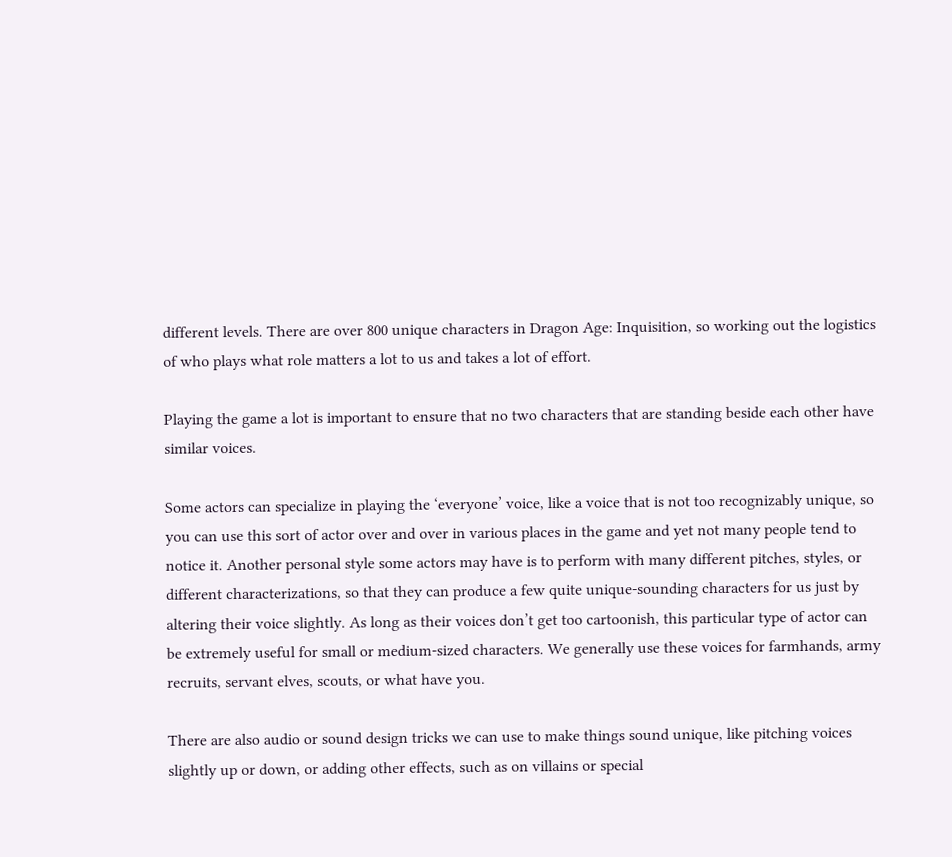different levels. There are over 800 unique characters in Dragon Age: Inquisition, so working out the logistics of who plays what role matters a lot to us and takes a lot of effort.

Playing the game a lot is important to ensure that no two characters that are standing beside each other have similar voices.

Some actors can specialize in playing the ‘everyone’ voice, like a voice that is not too recognizably unique, so you can use this sort of actor over and over in various places in the game and yet not many people tend to notice it. Another personal style some actors may have is to perform with many different pitches, styles, or different characterizations, so that they can produce a few quite unique-sounding characters for us just by altering their voice slightly. As long as their voices don’t get too cartoonish, this particular type of actor can be extremely useful for small or medium-sized characters. We generally use these voices for farmhands, army recruits, servant elves, scouts, or what have you.

There are also audio or sound design tricks we can use to make things sound unique, like pitching voices slightly up or down, or adding other effects, such as on villains or special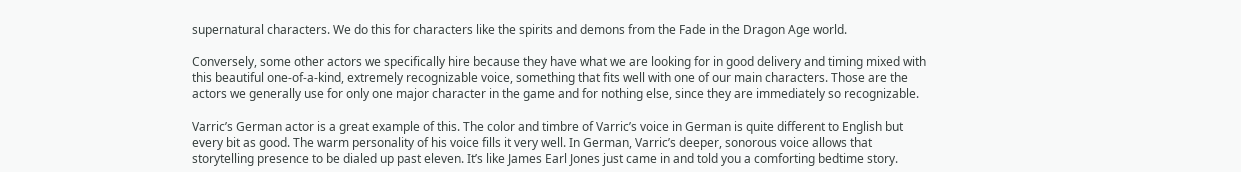supernatural characters. We do this for characters like the spirits and demons from the Fade in the Dragon Age world.

Conversely, some other actors we specifically hire because they have what we are looking for in good delivery and timing mixed with this beautiful one-of-a-kind, extremely recognizable voice, something that fits well with one of our main characters. Those are the actors we generally use for only one major character in the game and for nothing else, since they are immediately so recognizable.

Varric’s German actor is a great example of this. The color and timbre of Varric’s voice in German is quite different to English but every bit as good. The warm personality of his voice fills it very well. In German, Varric’s deeper, sonorous voice allows that storytelling presence to be dialed up past eleven. It’s like James Earl Jones just came in and told you a comforting bedtime story.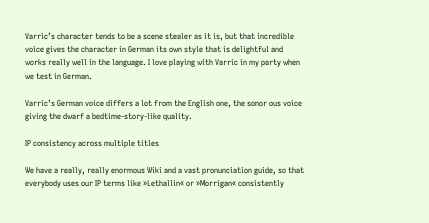Varric’s character tends to be a scene stealer as it is, but that incredible voice gives the character in German its own style that is delightful and works really well in the language. I love playing with Varric in my party when we test in German.

Varric’s German voice differs a lot from the English one, the sonor ous voice giving the dwarf a bedtime-story-like quality.

IP consistency across multiple titles

We have a really, really enormous Wiki and a vast pronunciation guide, so that everybody uses our IP terms like »Lethallin« or »Morrigan« consistently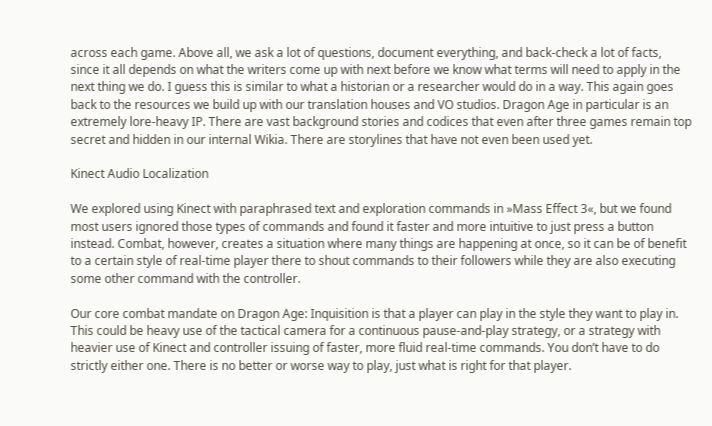across each game. Above all, we ask a lot of questions, document everything, and back-check a lot of facts, since it all depends on what the writers come up with next before we know what terms will need to apply in the next thing we do. I guess this is similar to what a historian or a researcher would do in a way. This again goes back to the resources we build up with our translation houses and VO studios. Dragon Age in particular is an extremely lore-heavy IP. There are vast background stories and codices that even after three games remain top secret and hidden in our internal Wikia. There are storylines that have not even been used yet.

Kinect Audio Localization

We explored using Kinect with paraphrased text and exploration commands in »Mass Effect 3«, but we found most users ignored those types of commands and found it faster and more intuitive to just press a button instead. Combat, however, creates a situation where many things are happening at once, so it can be of benefit to a certain style of real-time player there to shout commands to their followers while they are also executing some other command with the controller.

Our core combat mandate on Dragon Age: Inquisition is that a player can play in the style they want to play in. This could be heavy use of the tactical camera for a continuous pause-and-play strategy, or a strategy with heavier use of Kinect and controller issuing of faster, more fluid real-time commands. You don’t have to do strictly either one. There is no better or worse way to play, just what is right for that player.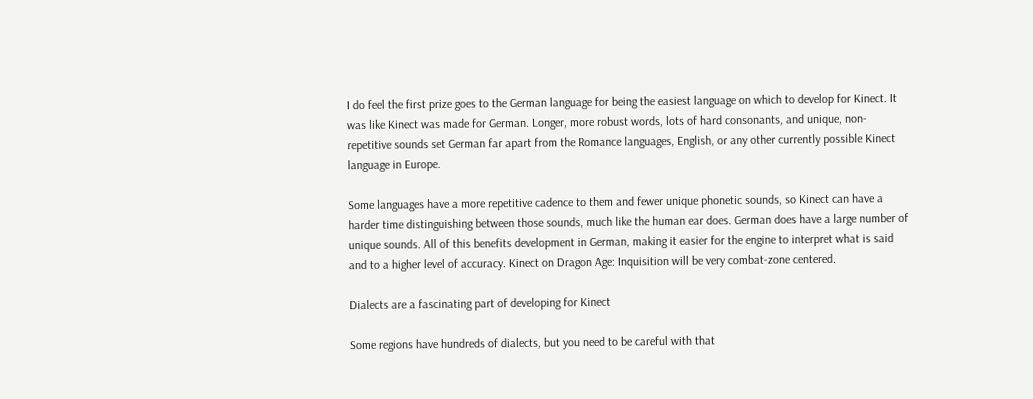I do feel the first prize goes to the German language for being the easiest language on which to develop for Kinect. It was like Kinect was made for German. Longer, more robust words, lots of hard consonants, and unique, non-repetitive sounds set German far apart from the Romance languages, English, or any other currently possible Kinect language in Europe.

Some languages have a more repetitive cadence to them and fewer unique phonetic sounds, so Kinect can have a harder time distinguishing between those sounds, much like the human ear does. German does have a large number of unique sounds. All of this benefits development in German, making it easier for the engine to interpret what is said and to a higher level of accuracy. Kinect on Dragon Age: Inquisition will be very combat-zone centered.

Dialects are a fascinating part of developing for Kinect

Some regions have hundreds of dialects, but you need to be careful with that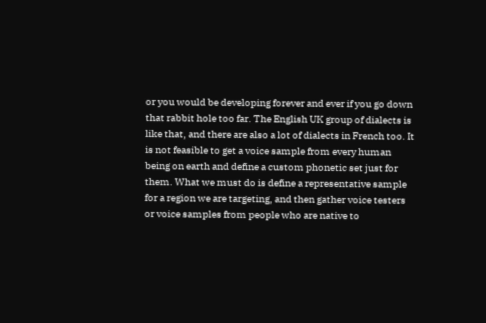or you would be developing forever and ever if you go down that rabbit hole too far. The English UK group of dialects is like that, and there are also a lot of dialects in French too. It is not feasible to get a voice sample from every human being on earth and define a custom phonetic set just for them. What we must do is define a representative sample for a region we are targeting, and then gather voice testers or voice samples from people who are native to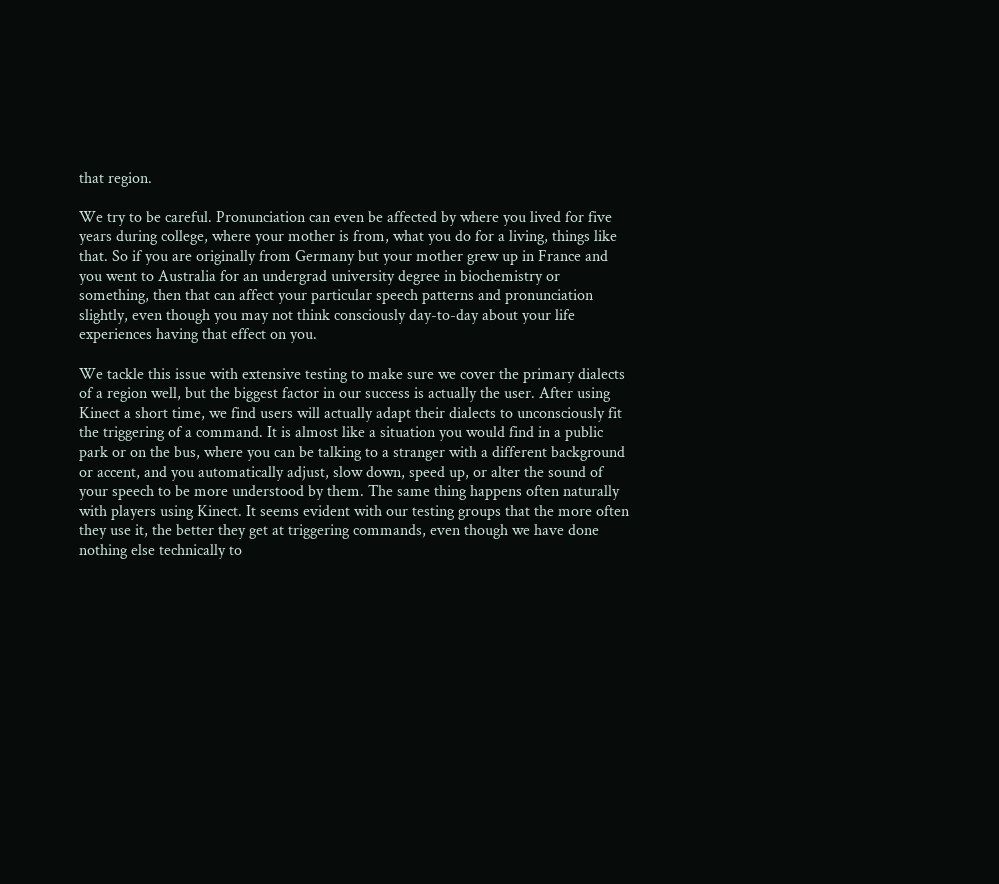that region.

We try to be careful. Pronunciation can even be affected by where you lived for five years during college, where your mother is from, what you do for a living, things like that. So if you are originally from Germany but your mother grew up in France and you went to Australia for an undergrad university degree in biochemistry or something, then that can affect your particular speech patterns and pronunciation slightly, even though you may not think consciously day-to-day about your life experiences having that effect on you.

We tackle this issue with extensive testing to make sure we cover the primary dialects of a region well, but the biggest factor in our success is actually the user. After using Kinect a short time, we find users will actually adapt their dialects to unconsciously fit the triggering of a command. It is almost like a situation you would find in a public park or on the bus, where you can be talking to a stranger with a different background or accent, and you automatically adjust, slow down, speed up, or alter the sound of your speech to be more understood by them. The same thing happens often naturally with players using Kinect. It seems evident with our testing groups that the more often they use it, the better they get at triggering commands, even though we have done nothing else technically to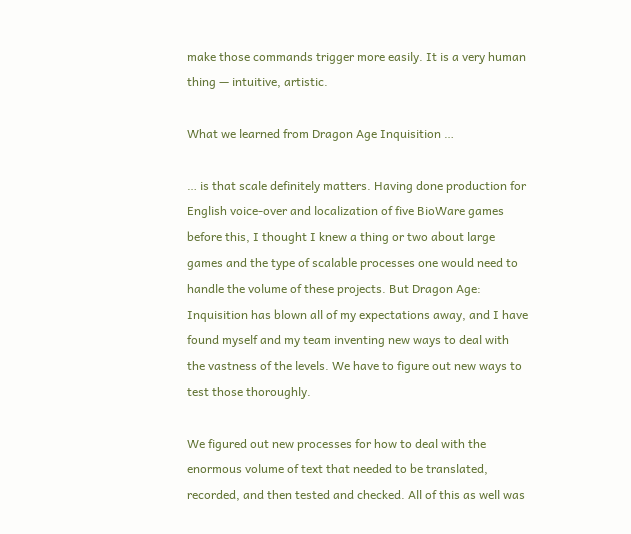make those commands trigger more easily. It is a very human thing — intuitive, artistic.

What we learned from Dragon Age Inquisition …

… is that scale definitely matters. Having done production for English voice-over and localization of five BioWare games before this, I thought I knew a thing or two about large games and the type of scalable processes one would need to handle the volume of these projects. But Dragon Age: Inquisition has blown all of my expectations away, and I have found myself and my team inventing new ways to deal with the vastness of the levels. We have to figure out new ways to test those thoroughly.

We figured out new processes for how to deal with the enormous volume of text that needed to be translated, recorded, and then tested and checked. All of this as well was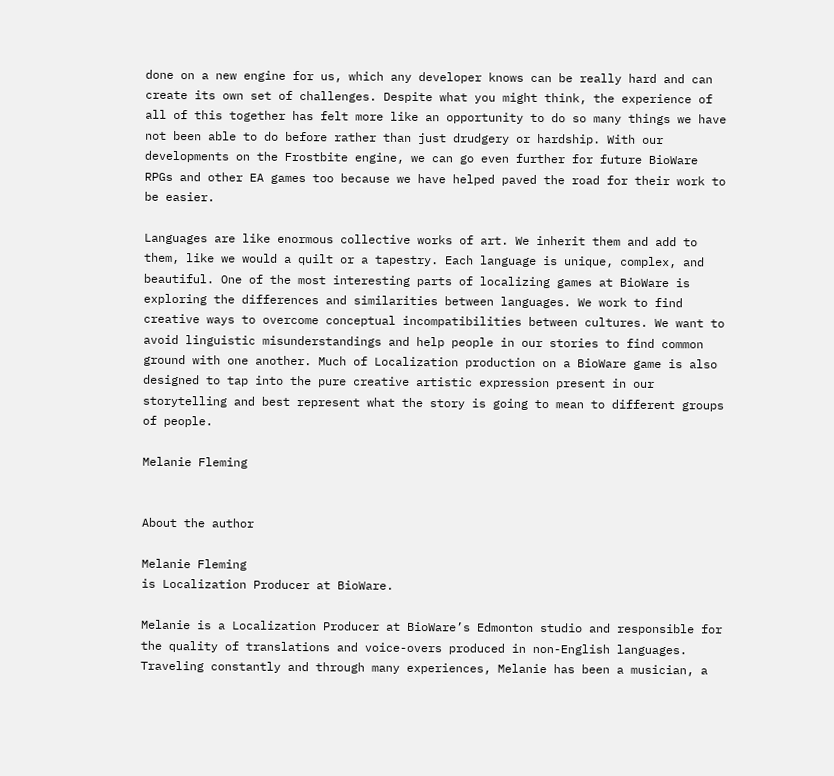done on a new engine for us, which any developer knows can be really hard and can create its own set of challenges. Despite what you might think, the experience of all of this together has felt more like an opportunity to do so many things we have not been able to do before rather than just drudgery or hardship. With our developments on the Frostbite engine, we can go even further for future BioWare RPGs and other EA games too because we have helped paved the road for their work to be easier.

Languages are like enormous collective works of art. We inherit them and add to them, like we would a quilt or a tapestry. Each language is unique, complex, and beautiful. One of the most interesting parts of localizing games at BioWare is exploring the differences and similarities between languages. We work to find creative ways to overcome conceptual incompatibilities between cultures. We want to avoid linguistic misunderstandings and help people in our stories to find common ground with one another. Much of Localization production on a BioWare game is also designed to tap into the pure creative artistic expression present in our storytelling and best represent what the story is going to mean to different groups of people.

Melanie Fleming


About the author

Melanie Fleming
is Localization Producer at BioWare.

Melanie is a Localization Producer at BioWare’s Edmonton studio and responsible for the quality of translations and voice-overs produced in non-English languages. Traveling constantly and through many experiences, Melanie has been a musician, a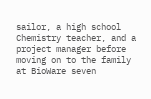sailor, a high school Chemistry teacher, and a project manager before moving on to the family at BioWare seven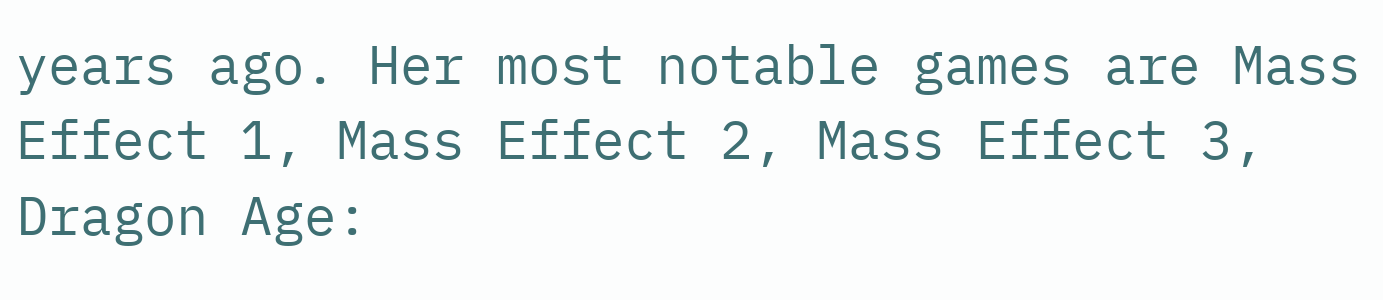years ago. Her most notable games are Mass Effect 1, Mass Effect 2, Mass Effect 3, Dragon Age: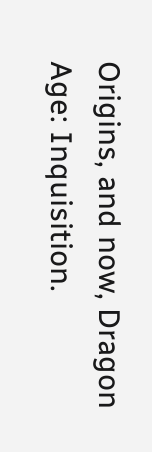Origins, and now, Dragon Age: Inquisition.